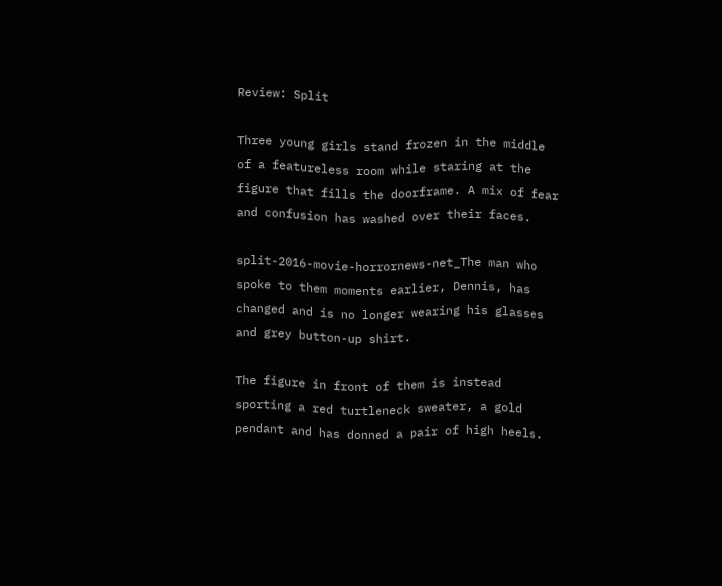Review: Split

Three young girls stand frozen in the middle of a featureless room while staring at the figure that fills the doorframe. A mix of fear and confusion has washed over their faces.

split-2016-movie-horrornews-net_The man who spoke to them moments earlier, Dennis, has changed and is no longer wearing his glasses and grey button-up shirt.

The figure in front of them is instead sporting a red turtleneck sweater, a gold pendant and has donned a pair of high heels.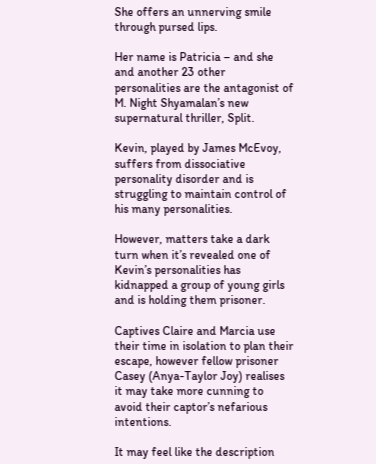She offers an unnerving smile through pursed lips.

Her name is Patricia – and she and another 23 other personalities are the antagonist of M. Night Shyamalan’s new supernatural thriller, Split.

Kevin, played by James McEvoy, suffers from dissociative personality disorder and is struggling to maintain control of his many personalities.

However, matters take a dark turn when it’s revealed one of Kevin’s personalities has kidnapped a group of young girls and is holding them prisoner.

Captives Claire and Marcia use their time in isolation to plan their escape, however fellow prisoner Casey (Anya-Taylor Joy) realises it may take more cunning to avoid their captor’s nefarious intentions.

It may feel like the description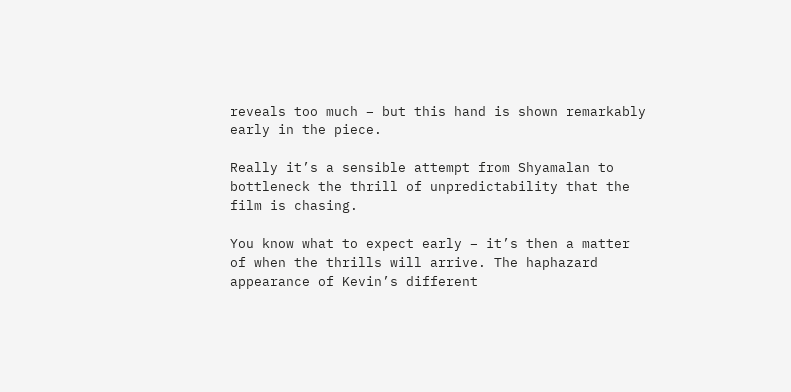reveals too much – but this hand is shown remarkably early in the piece.

Really it’s a sensible attempt from Shyamalan to bottleneck the thrill of unpredictability that the film is chasing.

You know what to expect early – it’s then a matter of when the thrills will arrive. The haphazard appearance of Kevin’s different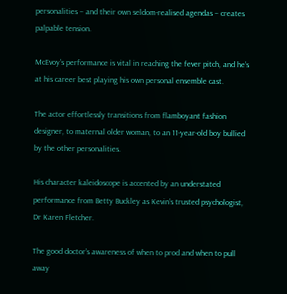personalities – and their own seldom-realised agendas – creates palpable tension.

McEvoy’s performance is vital in reaching the fever pitch, and he’s at his career best playing his own personal ensemble cast.

The actor effortlessly transitions from flamboyant fashion designer, to maternal older woman, to an 11-year-old boy bullied by the other personalities.

His character kaleidoscope is accented by an understated performance from Betty Buckley as Kevin’s trusted psychologist, Dr Karen Fletcher.

The good doctor’s awareness of when to prod and when to pull away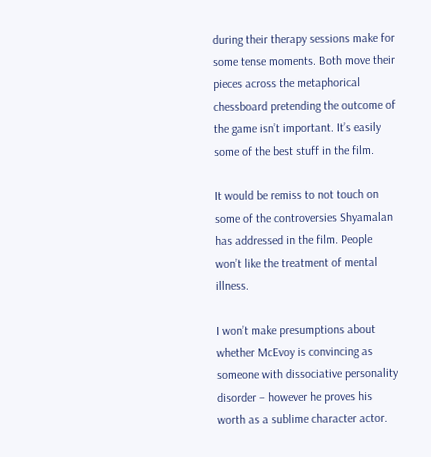during their therapy sessions make for some tense moments. Both move their pieces across the metaphorical chessboard pretending the outcome of the game isn’t important. It’s easily some of the best stuff in the film.

It would be remiss to not touch on some of the controversies Shyamalan has addressed in the film. People won’t like the treatment of mental illness.

I won’t make presumptions about whether McEvoy is convincing as someone with dissociative personality disorder – however he proves his worth as a sublime character actor.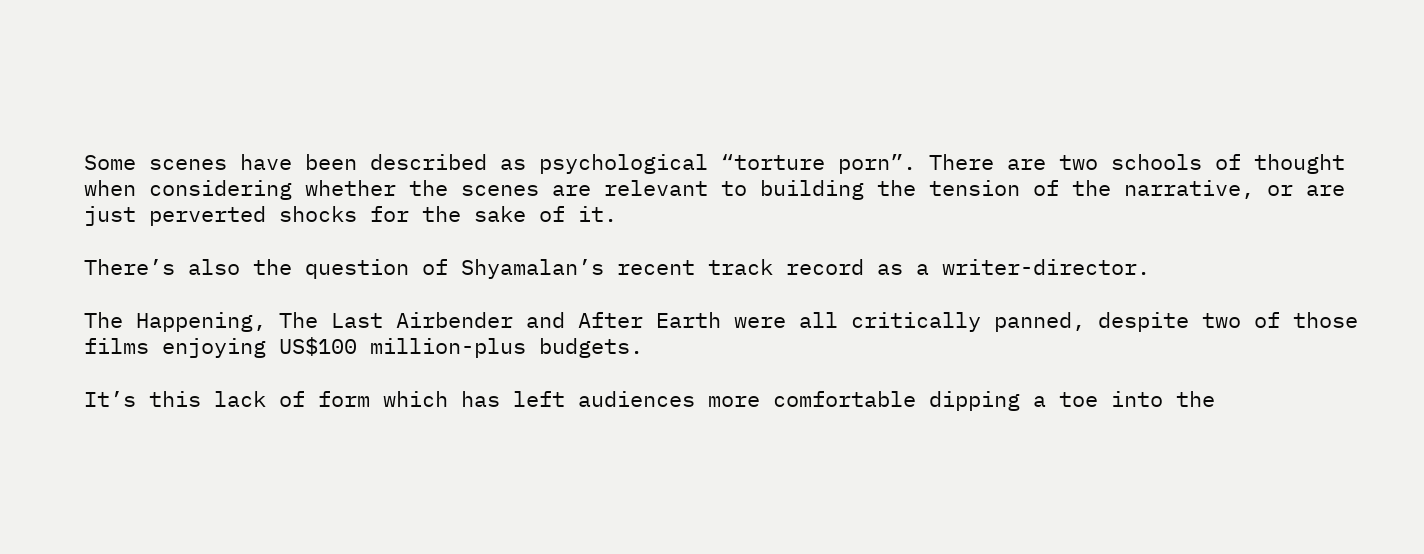Some scenes have been described as psychological “torture porn”. There are two schools of thought when considering whether the scenes are relevant to building the tension of the narrative, or are just perverted shocks for the sake of it.

There’s also the question of Shyamalan’s recent track record as a writer-director.

The Happening, The Last Airbender and After Earth were all critically panned, despite two of those films enjoying US$100 million-plus budgets.

It’s this lack of form which has left audiences more comfortable dipping a toe into the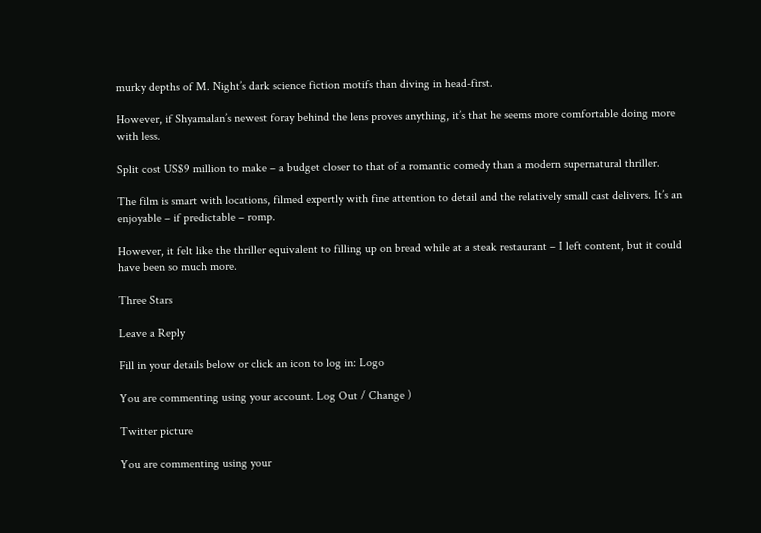murky depths of M. Night’s dark science fiction motifs than diving in head-first.

However, if Shyamalan’s newest foray behind the lens proves anything, it’s that he seems more comfortable doing more with less.

Split cost US$9 million to make – a budget closer to that of a romantic comedy than a modern supernatural thriller.

The film is smart with locations, filmed expertly with fine attention to detail and the relatively small cast delivers. It’s an enjoyable – if predictable – romp.

However, it felt like the thriller equivalent to filling up on bread while at a steak restaurant – I left content, but it could have been so much more.

Three Stars

Leave a Reply

Fill in your details below or click an icon to log in: Logo

You are commenting using your account. Log Out / Change )

Twitter picture

You are commenting using your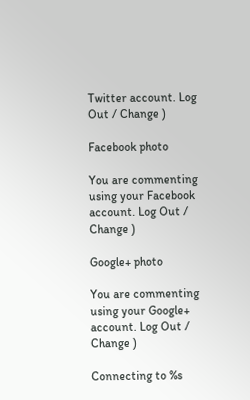Twitter account. Log Out / Change )

Facebook photo

You are commenting using your Facebook account. Log Out / Change )

Google+ photo

You are commenting using your Google+ account. Log Out / Change )

Connecting to %s